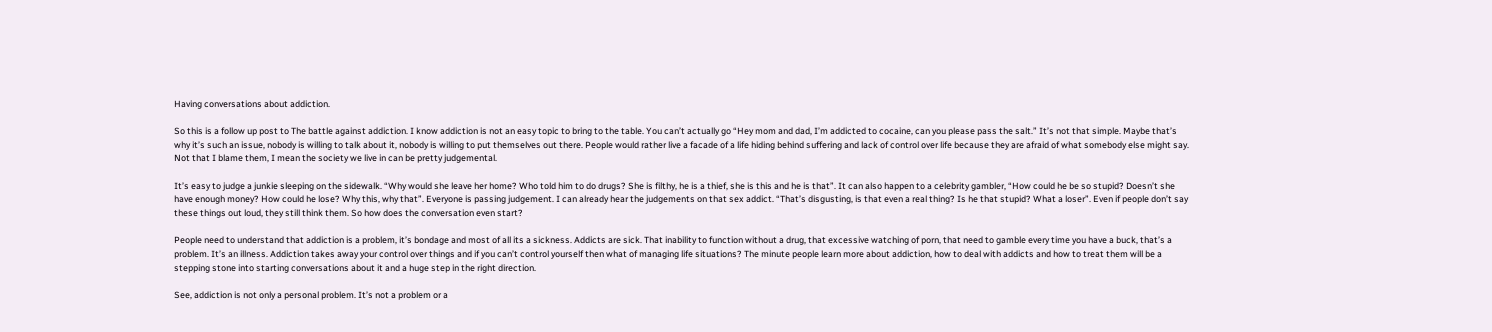Having conversations about addiction.

So this is a follow up post to The battle against addiction. I know addiction is not an easy topic to bring to the table. You can’t actually go “Hey mom and dad, I’m addicted to cocaine, can you please pass the salt.” It’s not that simple. Maybe that’s why it’s such an issue, nobody is willing to talk about it, nobody is willing to put themselves out there. People would rather live a facade of a life hiding behind suffering and lack of control over life because they are afraid of what somebody else might say. Not that I blame them, I mean the society we live in can be pretty judgemental.

It’s easy to judge a junkie sleeping on the sidewalk. “Why would she leave her home? Who told him to do drugs? She is filthy, he is a thief, she is this and he is that”. It can also happen to a celebrity gambler, “How could he be so stupid? Doesn’t she have enough money? How could he lose? Why this, why that”. Everyone is passing judgement. I can already hear the judgements on that sex addict. “That’s disgusting, is that even a real thing? Is he that stupid? What a loser”. Even if people don’t say these things out loud, they still think them. So how does the conversation even start?

People need to understand that addiction is a problem, it’s bondage and most of all its a sickness. Addicts are sick. That inability to function without a drug, that excessive watching of porn, that need to gamble every time you have a buck, that’s a problem. It’s an illness. Addiction takes away your control over things and if you can’t control yourself then what of managing life situations? The minute people learn more about addiction, how to deal with addicts and how to treat them will be a stepping stone into starting conversations about it and a huge step in the right direction.

See, addiction is not only a personal problem. It’s not a problem or a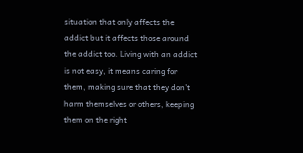situation that only affects the addict but it affects those around the addict too. Living with an addict is not easy, it means caring for them, making sure that they don’t harm themselves or others, keeping them on the right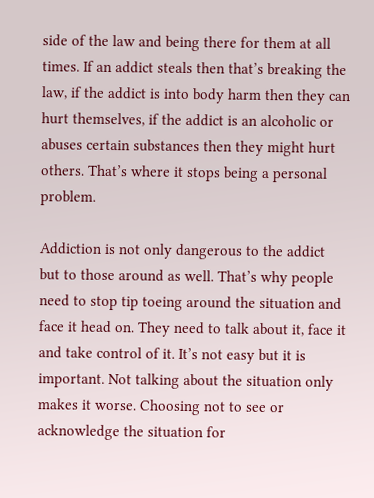side of the law and being there for them at all times. If an addict steals then that’s breaking the law, if the addict is into body harm then they can hurt themselves, if the addict is an alcoholic or abuses certain substances then they might hurt others. That’s where it stops being a personal problem.

Addiction is not only dangerous to the addict but to those around as well. That’s why people need to stop tip toeing around the situation and face it head on. They need to talk about it, face it and take control of it. It’s not easy but it is important. Not talking about the situation only makes it worse. Choosing not to see or acknowledge the situation for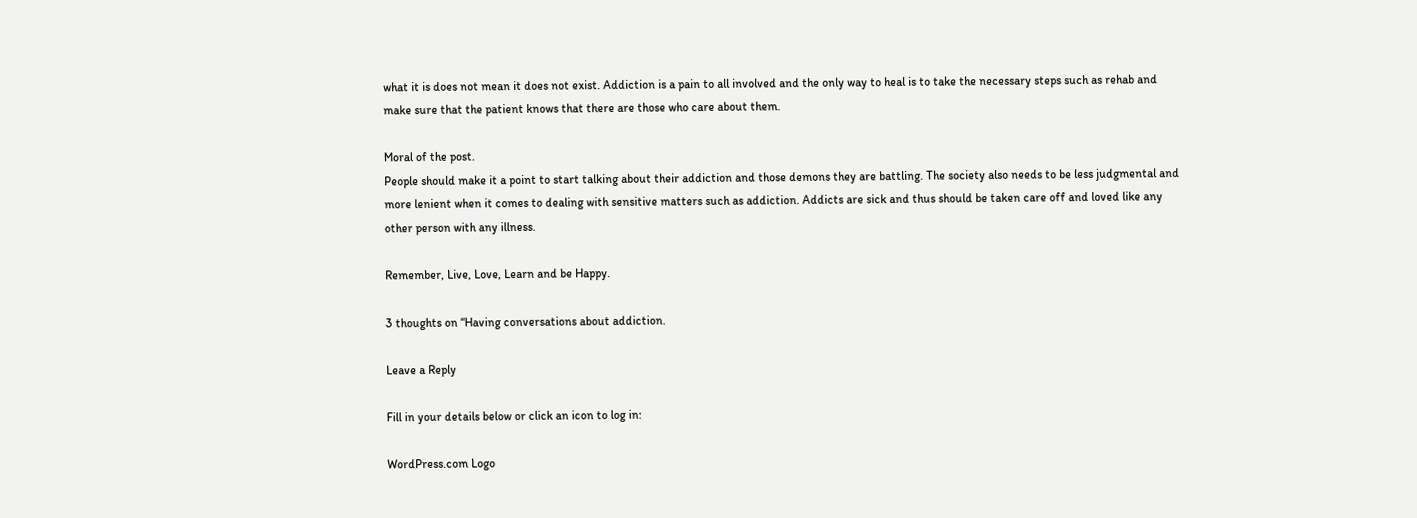what it is does not mean it does not exist. Addiction is a pain to all involved and the only way to heal is to take the necessary steps such as rehab and make sure that the patient knows that there are those who care about them.

Moral of the post.
People should make it a point to start talking about their addiction and those demons they are battling. The society also needs to be less judgmental and more lenient when it comes to dealing with sensitive matters such as addiction. Addicts are sick and thus should be taken care off and loved like any other person with any illness.

Remember, Live, Love, Learn and be Happy.

3 thoughts on “Having conversations about addiction.

Leave a Reply

Fill in your details below or click an icon to log in:

WordPress.com Logo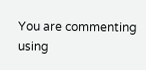You are commenting using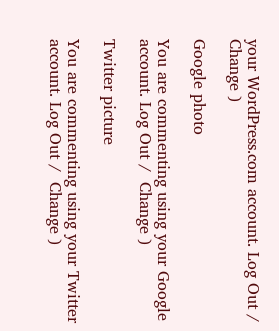your WordPress.com account. Log Out /  Change )

Google photo

You are commenting using your Google account. Log Out /  Change )

Twitter picture

You are commenting using your Twitter account. Log Out /  Change )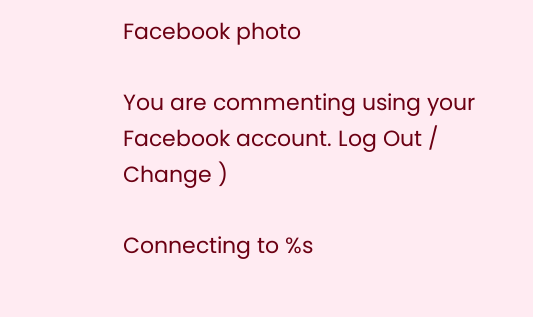Facebook photo

You are commenting using your Facebook account. Log Out /  Change )

Connecting to %s